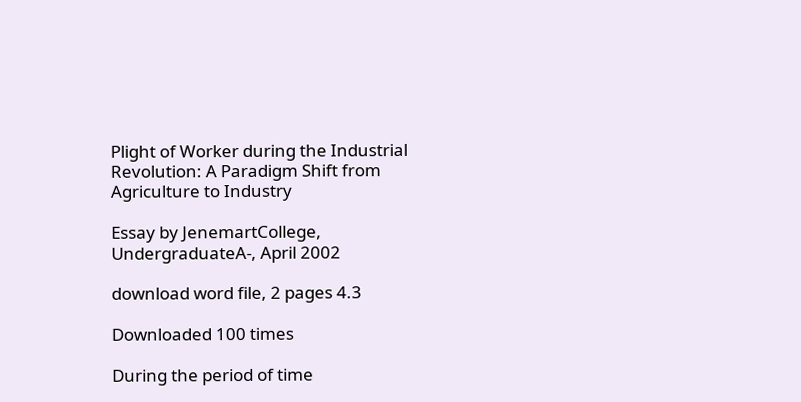Plight of Worker during the Industrial Revolution: A Paradigm Shift from Agriculture to Industry

Essay by JenemartCollege, UndergraduateA-, April 2002

download word file, 2 pages 4.3

Downloaded 100 times

During the period of time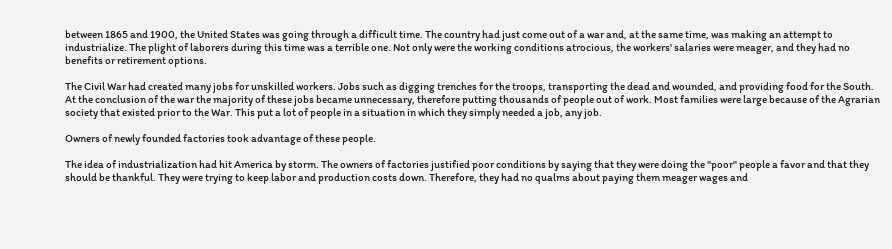between 1865 and 1900, the United States was going through a difficult time. The country had just come out of a war and, at the same time, was making an attempt to industrialize. The plight of laborers during this time was a terrible one. Not only were the working conditions atrocious, the workers' salaries were meager, and they had no benefits or retirement options.

The Civil War had created many jobs for unskilled workers. Jobs such as digging trenches for the troops, transporting the dead and wounded, and providing food for the South. At the conclusion of the war the majority of these jobs became unnecessary, therefore putting thousands of people out of work. Most families were large because of the Agrarian society that existed prior to the War. This put a lot of people in a situation in which they simply needed a job, any job.

Owners of newly founded factories took advantage of these people.

The idea of industrialization had hit America by storm. The owners of factories justified poor conditions by saying that they were doing the "poor" people a favor and that they should be thankful. They were trying to keep labor and production costs down. Therefore, they had no qualms about paying them meager wages and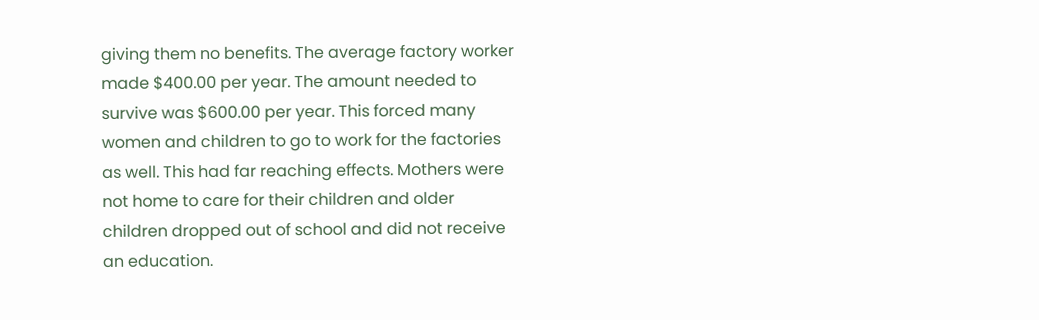giving them no benefits. The average factory worker made $400.00 per year. The amount needed to survive was $600.00 per year. This forced many women and children to go to work for the factories as well. This had far reaching effects. Mothers were not home to care for their children and older children dropped out of school and did not receive an education.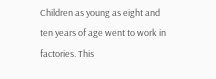Children as young as eight and ten years of age went to work in factories. This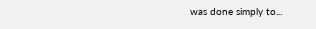was done simply to...